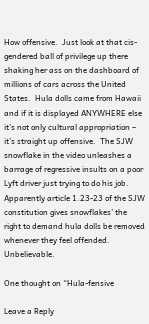How offensive.  Just look at that cis-gendered ball of privilege up there shaking her ass on the dashboard of millions of cars across the United States.  Hula dolls came from Hawaii and if it is displayed ANYWHERE else it’s not only cultural appropriation – it’s straight up offensive.  The SJW snowflake in the video unleashes a barrage of regressive insults on a poor Lyft driver just trying to do his job.  Apparently article 1.23-23 of the SJW constitution gives snowflakes’ the right to demand hula dolls be removed whenever they feel offended.  Unbelievable.

One thought on “Hula-fensive

Leave a Reply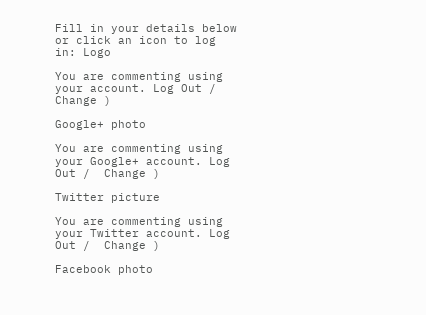Fill in your details below or click an icon to log in: Logo

You are commenting using your account. Log Out /  Change )

Google+ photo

You are commenting using your Google+ account. Log Out /  Change )

Twitter picture

You are commenting using your Twitter account. Log Out /  Change )

Facebook photo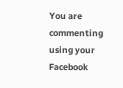You are commenting using your Facebook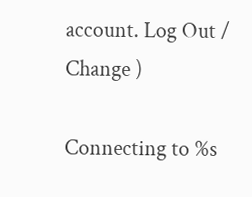account. Log Out /  Change )

Connecting to %s